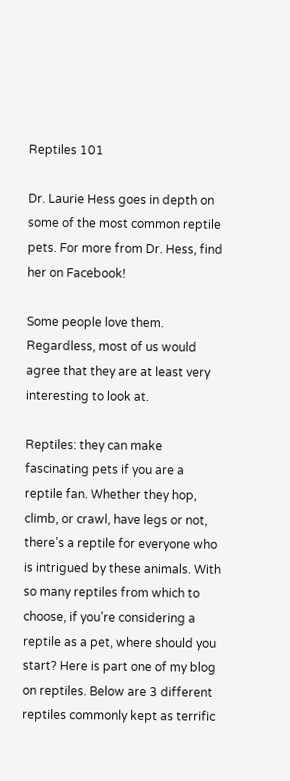Reptiles 101

Dr. Laurie Hess goes in depth on some of the most common reptile pets. For more from Dr. Hess, find her on Facebook!

Some people love them. Regardless, most of us would agree that they are at least very interesting to look at.

Reptiles: they can make fascinating pets if you are a reptile fan. Whether they hop, climb, or crawl, have legs or not, there’s a reptile for everyone who is intrigued by these animals. With so many reptiles from which to choose, if you’re considering a reptile as a pet, where should you start? Here is part one of my blog on reptiles. Below are 3 different reptiles commonly kept as terrific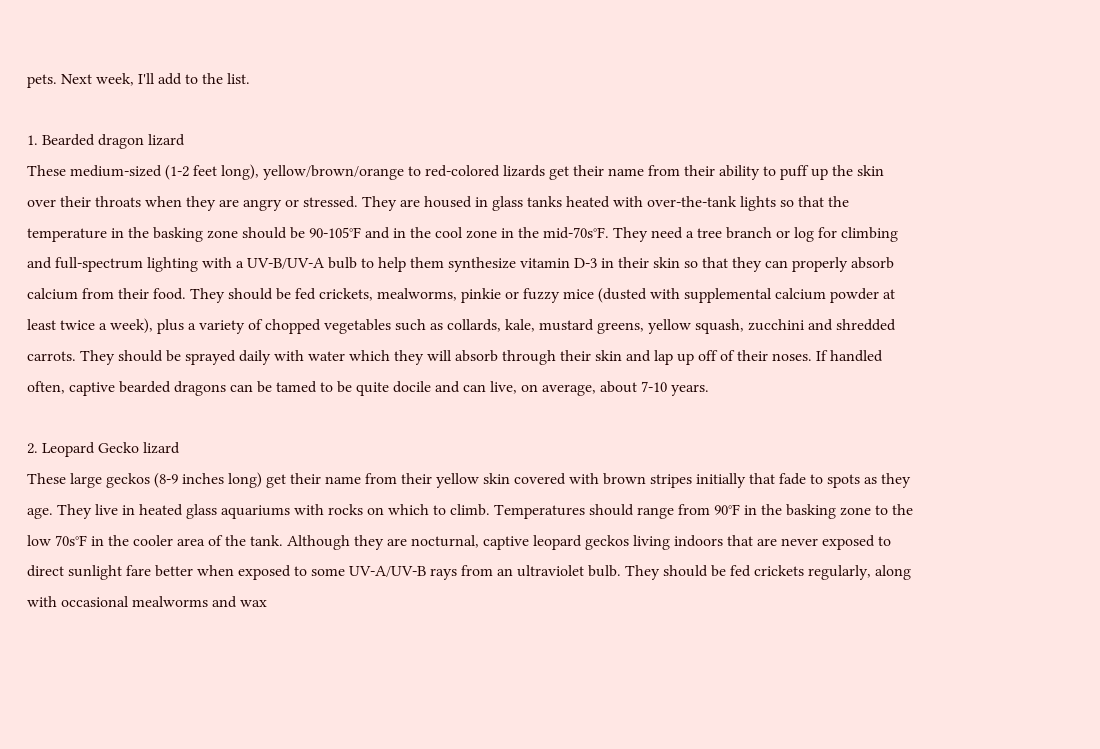pets. Next week, I'll add to the list.

1. Bearded dragon lizard
These medium-sized (1-2 feet long), yellow/brown/orange to red-colored lizards get their name from their ability to puff up the skin over their throats when they are angry or stressed. They are housed in glass tanks heated with over-the-tank lights so that the temperature in the basking zone should be 90-105°F and in the cool zone in the mid-70s°F. They need a tree branch or log for climbing and full-spectrum lighting with a UV-B/UV-A bulb to help them synthesize vitamin D-3 in their skin so that they can properly absorb calcium from their food. They should be fed crickets, mealworms, pinkie or fuzzy mice (dusted with supplemental calcium powder at least twice a week), plus a variety of chopped vegetables such as collards, kale, mustard greens, yellow squash, zucchini and shredded carrots. They should be sprayed daily with water which they will absorb through their skin and lap up off of their noses. If handled often, captive bearded dragons can be tamed to be quite docile and can live, on average, about 7-10 years.

2. Leopard Gecko lizard
These large geckos (8-9 inches long) get their name from their yellow skin covered with brown stripes initially that fade to spots as they age. They live in heated glass aquariums with rocks on which to climb. Temperatures should range from 90°F in the basking zone to the low 70s°F in the cooler area of the tank. Although they are nocturnal, captive leopard geckos living indoors that are never exposed to direct sunlight fare better when exposed to some UV-A/UV-B rays from an ultraviolet bulb. They should be fed crickets regularly, along with occasional mealworms and wax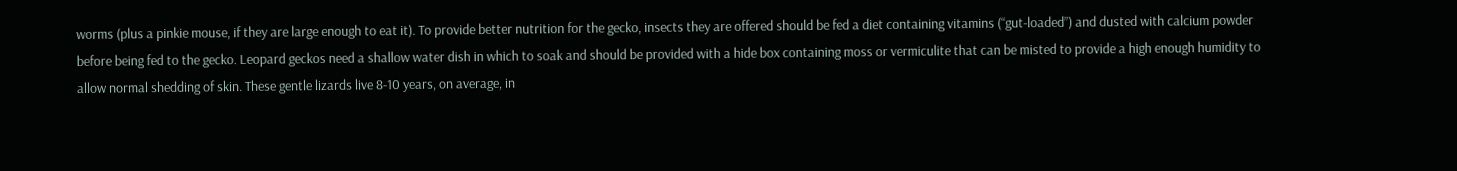worms (plus a pinkie mouse, if they are large enough to eat it). To provide better nutrition for the gecko, insects they are offered should be fed a diet containing vitamins (“gut-loaded”) and dusted with calcium powder before being fed to the gecko. Leopard geckos need a shallow water dish in which to soak and should be provided with a hide box containing moss or vermiculite that can be misted to provide a high enough humidity to allow normal shedding of skin. These gentle lizards live 8-10 years, on average, in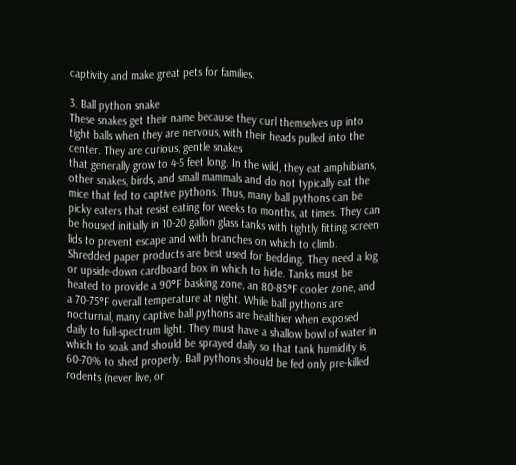captivity and make great pets for families.

3. Ball python snake
These snakes get their name because they curl themselves up into tight balls when they are nervous, with their heads pulled into the center. They are curious, gentle snakes
that generally grow to 4-5 feet long. In the wild, they eat amphibians, other snakes, birds, and small mammals and do not typically eat the mice that fed to captive pythons. Thus, many ball pythons can be picky eaters that resist eating for weeks to months, at times. They can be housed initially in 10-20 gallon glass tanks with tightly fitting screen lids to prevent escape and with branches on which to climb. Shredded paper products are best used for bedding. They need a log or upside-down cardboard box in which to hide. Tanks must be heated to provide a 90°F basking zone, an 80-85°F cooler zone, and a 70-75°F overall temperature at night. While ball pythons are nocturnal, many captive ball pythons are healthier when exposed daily to full-spectrum light. They must have a shallow bowl of water in which to soak and should be sprayed daily so that tank humidity is 60-70% to shed properly. Ball pythons should be fed only pre-killed rodents (never live, or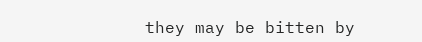they may be bitten by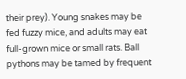their prey). Young snakes may be fed fuzzy mice, and adults may eat full-grown mice or small rats. Ball pythons may be tamed by frequent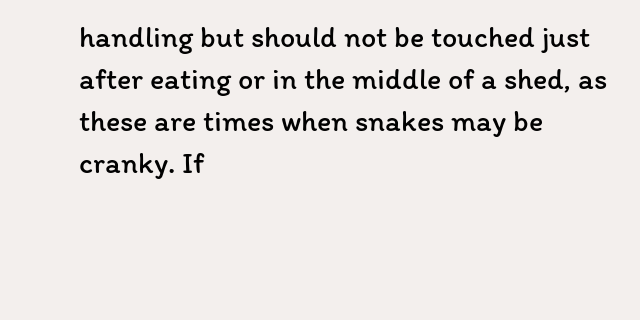handling but should not be touched just after eating or in the middle of a shed, as these are times when snakes may be cranky. If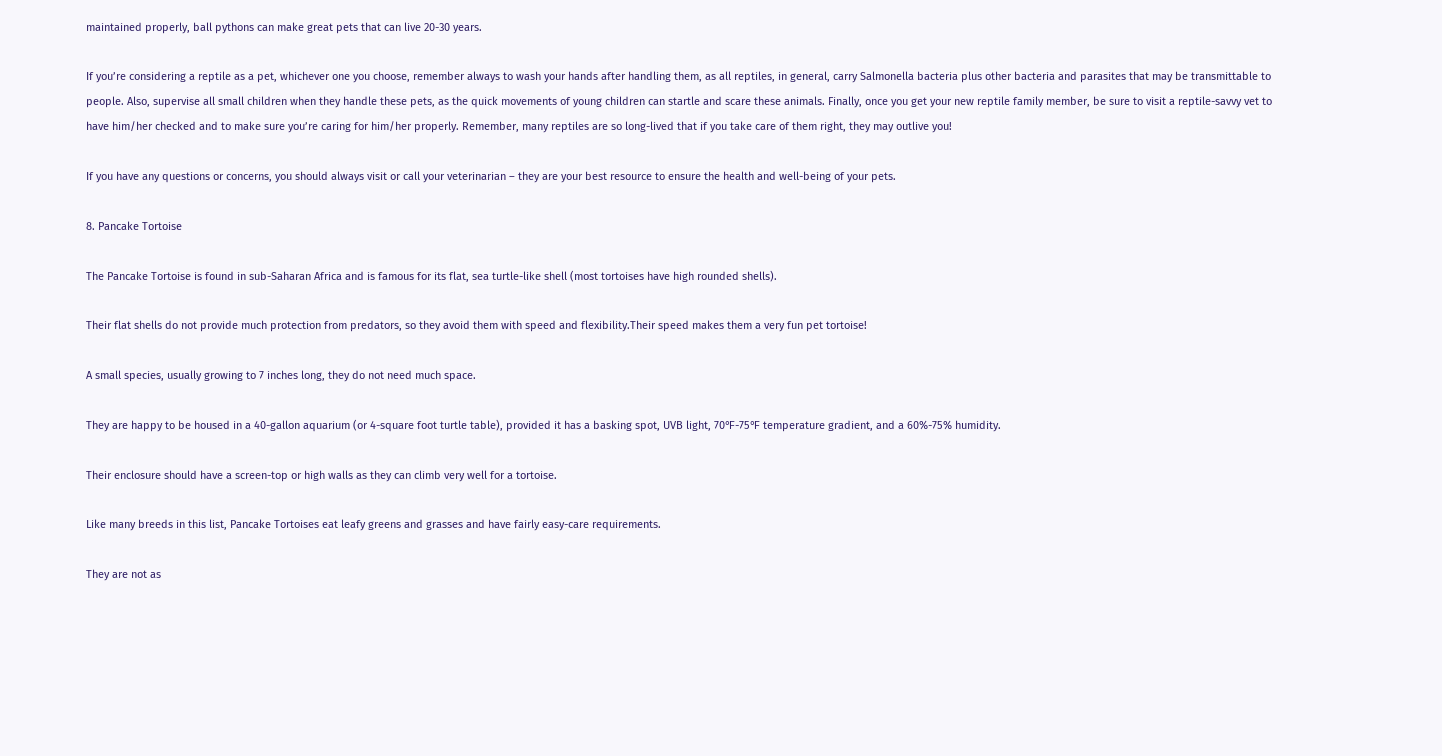maintained properly, ball pythons can make great pets that can live 20-30 years.

If you’re considering a reptile as a pet, whichever one you choose, remember always to wash your hands after handling them, as all reptiles, in general, carry Salmonella bacteria plus other bacteria and parasites that may be transmittable to people. Also, supervise all small children when they handle these pets, as the quick movements of young children can startle and scare these animals. Finally, once you get your new reptile family member, be sure to visit a reptile-savvy vet to have him/her checked and to make sure you’re caring for him/her properly. Remember, many reptiles are so long-lived that if you take care of them right, they may outlive you!

If you have any questions or concerns, you should always visit or call your veterinarian – they are your best resource to ensure the health and well-being of your pets.

8. Pancake Tortoise

The Pancake Tortoise is found in sub-Saharan Africa and is famous for its flat, sea turtle-like shell (most tortoises have high rounded shells).

Their flat shells do not provide much protection from predators, so they avoid them with speed and flexibility.Their speed makes them a very fun pet tortoise!

A small species, usually growing to 7 inches long, they do not need much space.

They are happy to be housed in a 40-gallon aquarium (or 4-square foot turtle table), provided it has a basking spot, UVB light, 70℉-75℉ temperature gradient, and a 60%-75% humidity.

Their enclosure should have a screen-top or high walls as they can climb very well for a tortoise.

Like many breeds in this list, Pancake Tortoises eat leafy greens and grasses and have fairly easy-care requirements.

They are not as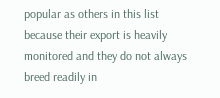popular as others in this list because their export is heavily monitored and they do not always breed readily in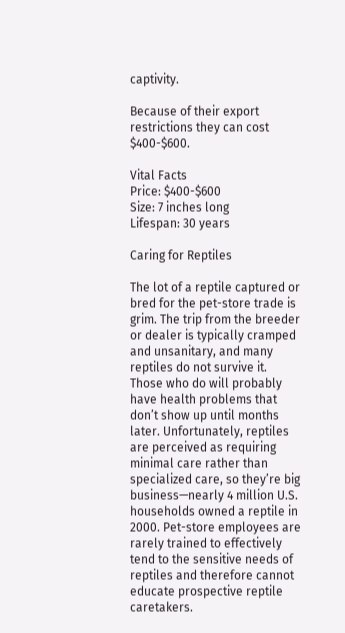captivity.

Because of their export restrictions they can cost $400-$600.

Vital Facts
Price: $400-$600
Size: 7 inches long
Lifespan: 30 years

Caring for Reptiles

The lot of a reptile captured or bred for the pet-store trade is grim. The trip from the breeder or dealer is typically cramped and unsanitary, and many reptiles do not survive it. Those who do will probably have health problems that don’t show up until months later. Unfortunately, reptiles are perceived as requiring minimal care rather than specialized care, so they’re big business—nearly 4 million U.S. households owned a reptile in 2000. Pet-store employees are rarely trained to effectively tend to the sensitive needs of reptiles and therefore cannot educate prospective reptile caretakers.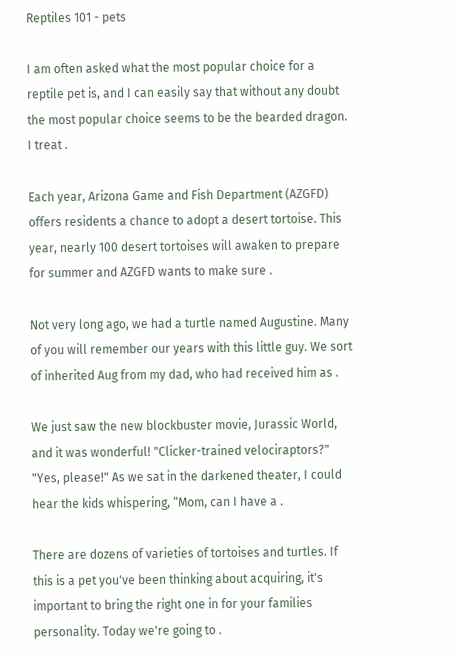Reptiles 101 - pets

I am often asked what the most popular choice for a reptile pet is, and I can easily say that without any doubt the most popular choice seems to be the bearded dragon. I treat .

Each year, Arizona Game and Fish Department (AZGFD) offers residents a chance to adopt a desert tortoise. This year, nearly 100 desert tortoises will awaken to prepare for summer and AZGFD wants to make sure .

Not very long ago, we had a turtle named Augustine. Many of you will remember our years with this little guy. We sort of inherited Aug from my dad, who had received him as .

We just saw the new blockbuster movie, Jurassic World, and it was wonderful! "Clicker-trained velociraptors?" "Yes, please!" As we sat in the darkened theater, I could hear the kids whispering, “Mom, can I have a .

There are dozens of varieties of tortoises and turtles. If this is a pet you've been thinking about acquiring, it's important to bring the right one in for your families personality. Today we're going to .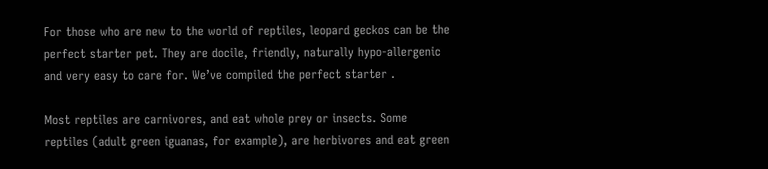For those who are new to the world of reptiles, leopard geckos can be the perfect starter pet. They are docile, friendly, naturally hypo-allergenic and very easy to care for. We’ve compiled the perfect starter .

Most reptiles are carnivores, and eat whole prey or insects. Some reptiles (adult green iguanas, for example), are herbivores and eat green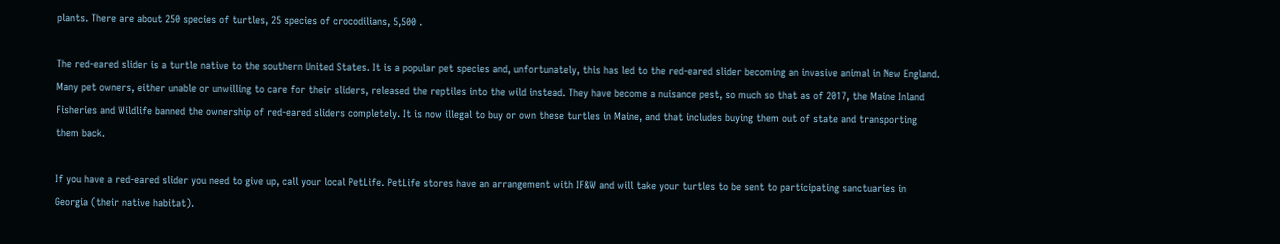plants. There are about 250 species of turtles, 25 species of crocodilians, 5,500 .

The red-eared slider is a turtle native to the southern United States. It is a popular pet species and, unfortunately, this has led to the red-eared slider becoming an invasive animal in New England. Many pet owners, either unable or unwilling to care for their sliders, released the reptiles into the wild instead. They have become a nuisance pest, so much so that as of 2017, the Maine Inland Fisheries and Wildlife banned the ownership of red-eared sliders completely. It is now illegal to buy or own these turtles in Maine, and that includes buying them out of state and transporting them back.

If you have a red-eared slider you need to give up, call your local PetLife. PetLife stores have an arrangement with IF&W and will take your turtles to be sent to participating sanctuaries in Georgia (their native habitat).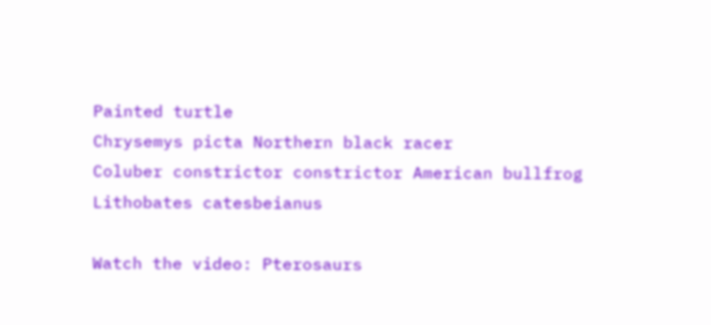Painted turtle
Chrysemys picta Northern black racer
Coluber constrictor constrictor American bullfrog
Lithobates catesbeianus

Watch the video: Pterosaurs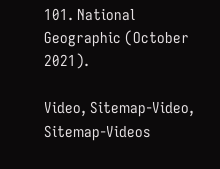101. National Geographic (October 2021).

Video, Sitemap-Video, Sitemap-Videos